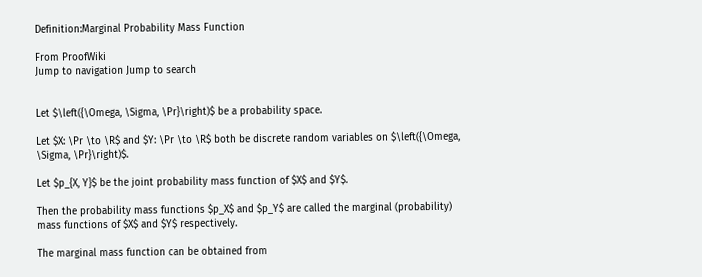Definition:Marginal Probability Mass Function

From ProofWiki
Jump to navigation Jump to search


Let $\left({\Omega, \Sigma, \Pr}\right)$ be a probability space.

Let $X: \Pr \to \R$ and $Y: \Pr \to \R$ both be discrete random variables on $\left({\Omega, \Sigma, \Pr}\right)$.

Let $p_{X, Y}$ be the joint probability mass function of $X$ and $Y$.

Then the probability mass functions $p_X$ and $p_Y$ are called the marginal (probability) mass functions of $X$ and $Y$ respectively.

The marginal mass function can be obtained from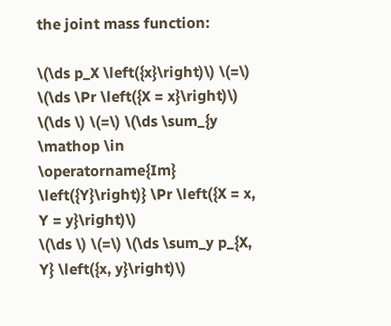the joint mass function:

\(\ds p_X \left({x}\right)\) \(=\) \(\ds \Pr \left({X = x}\right)\)
\(\ds \) \(=\) \(\ds \sum_{y \mathop \in \operatorname{Im} \left({Y}\right)} \Pr \left({X = x, Y = y}\right)\)
\(\ds \) \(=\) \(\ds \sum_y p_{X, Y} \left({x, y}\right)\)